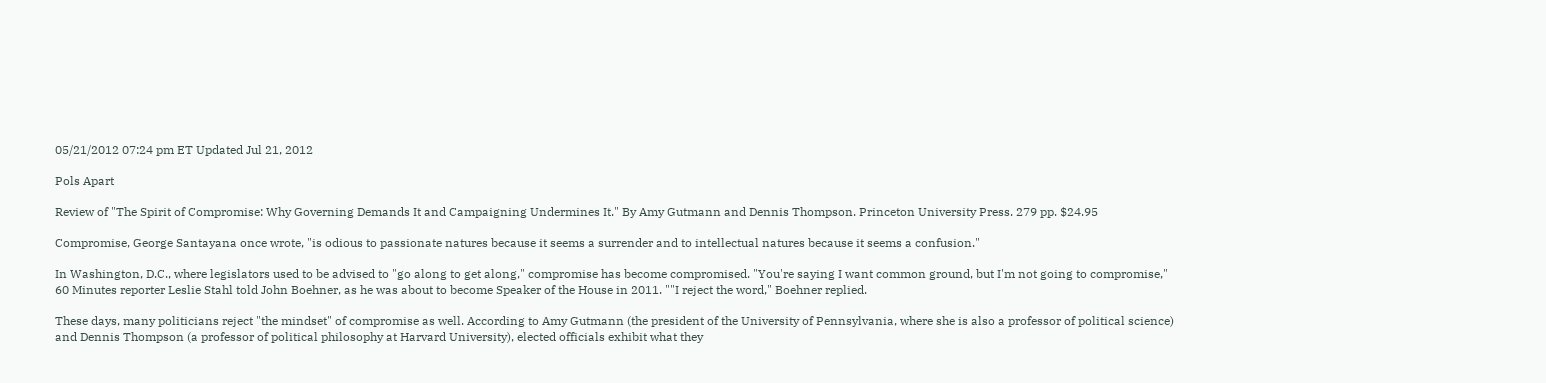05/21/2012 07:24 pm ET Updated Jul 21, 2012

Pols Apart

Review of "The Spirit of Compromise: Why Governing Demands It and Campaigning Undermines It." By Amy Gutmann and Dennis Thompson. Princeton University Press. 279 pp. $24.95

Compromise, George Santayana once wrote, "is odious to passionate natures because it seems a surrender and to intellectual natures because it seems a confusion."

In Washington, D.C., where legislators used to be advised to "go along to get along," compromise has become compromised. "You're saying I want common ground, but I'm not going to compromise," 60 Minutes reporter Leslie Stahl told John Boehner, as he was about to become Speaker of the House in 2011. ""I reject the word," Boehner replied.

These days, many politicians reject "the mindset" of compromise as well. According to Amy Gutmann (the president of the University of Pennsylvania, where she is also a professor of political science) and Dennis Thompson (a professor of political philosophy at Harvard University), elected officials exhibit what they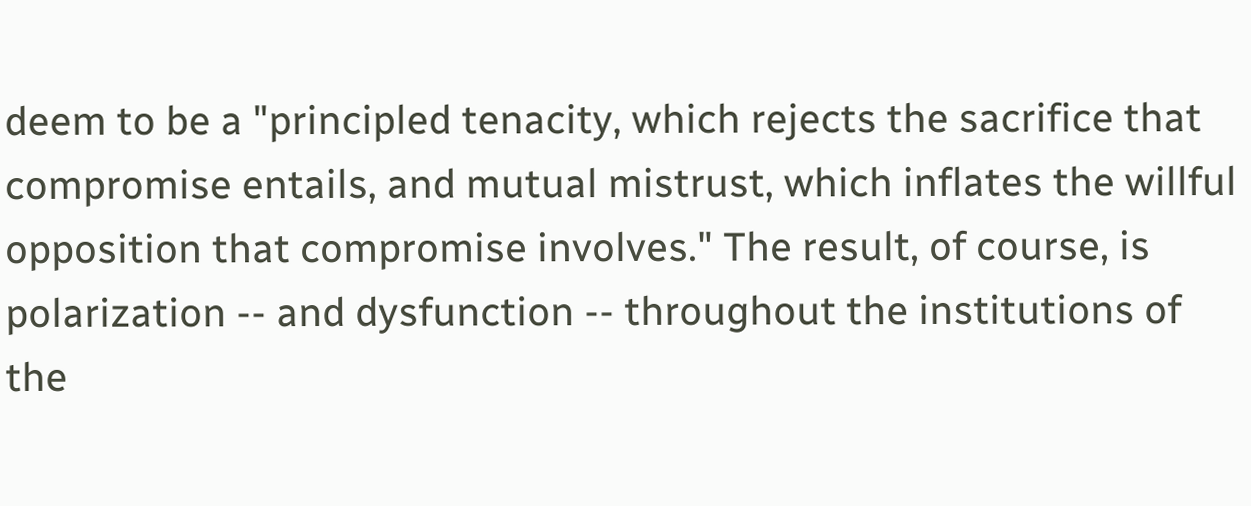deem to be a "principled tenacity, which rejects the sacrifice that compromise entails, and mutual mistrust, which inflates the willful opposition that compromise involves." The result, of course, is polarization -- and dysfunction -- throughout the institutions of the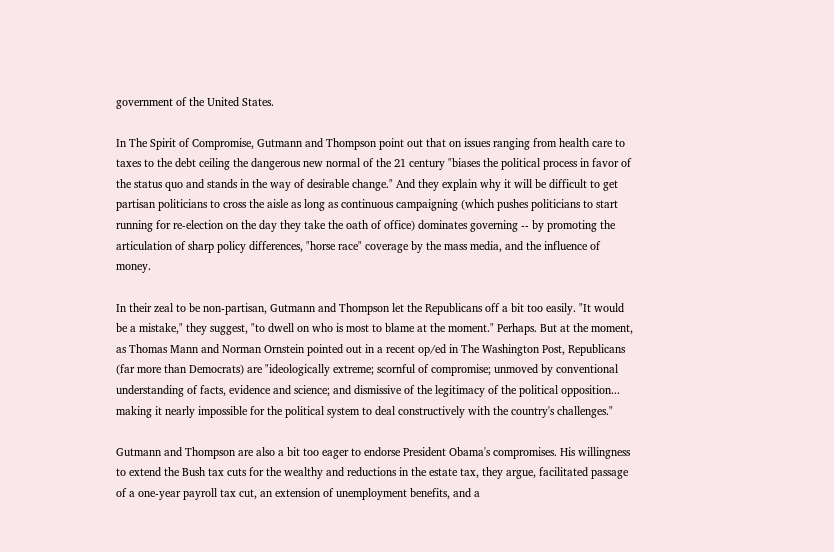government of the United States.

In The Spirit of Compromise, Gutmann and Thompson point out that on issues ranging from health care to taxes to the debt ceiling the dangerous new normal of the 21 century "biases the political process in favor of the status quo and stands in the way of desirable change." And they explain why it will be difficult to get partisan politicians to cross the aisle as long as continuous campaigning (which pushes politicians to start running for re-election on the day they take the oath of office) dominates governing -- by promoting the articulation of sharp policy differences, "horse race" coverage by the mass media, and the influence of money.

In their zeal to be non-partisan, Gutmann and Thompson let the Republicans off a bit too easily. "It would be a mistake," they suggest, "to dwell on who is most to blame at the moment." Perhaps. But at the moment, as Thomas Mann and Norman Ornstein pointed out in a recent op/ed in The Washington Post, Republicans (far more than Democrats) are "ideologically extreme; scornful of compromise; unmoved by conventional understanding of facts, evidence and science; and dismissive of the legitimacy of the political opposition... making it nearly impossible for the political system to deal constructively with the country's challenges."

Gutmann and Thompson are also a bit too eager to endorse President Obama's compromises. His willingness to extend the Bush tax cuts for the wealthy and reductions in the estate tax, they argue, facilitated passage of a one-year payroll tax cut, an extension of unemployment benefits, and a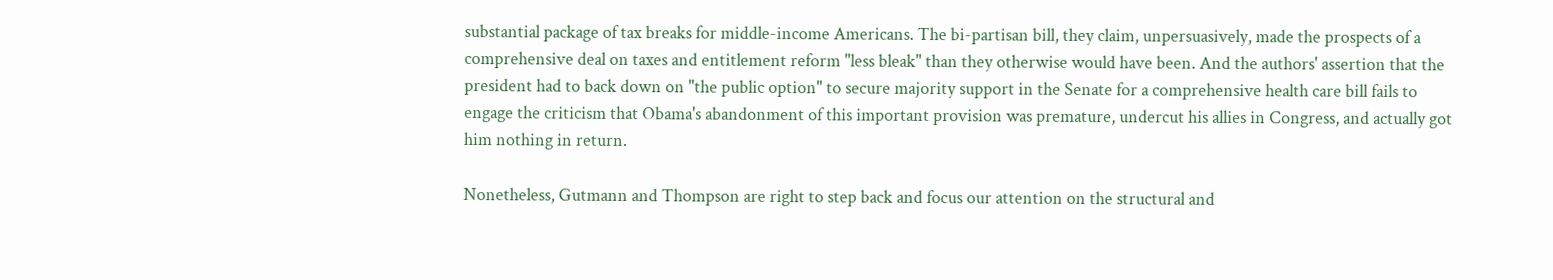substantial package of tax breaks for middle-income Americans. The bi-partisan bill, they claim, unpersuasively, made the prospects of a comprehensive deal on taxes and entitlement reform "less bleak" than they otherwise would have been. And the authors' assertion that the president had to back down on "the public option" to secure majority support in the Senate for a comprehensive health care bill fails to engage the criticism that Obama's abandonment of this important provision was premature, undercut his allies in Congress, and actually got him nothing in return.

Nonetheless, Gutmann and Thompson are right to step back and focus our attention on the structural and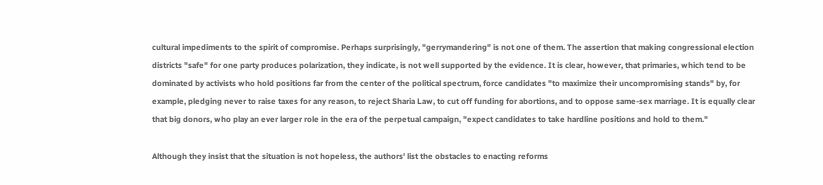cultural impediments to the spirit of compromise. Perhaps surprisingly, "gerrymandering" is not one of them. The assertion that making congressional election districts "safe" for one party produces polarization, they indicate, is not well supported by the evidence. It is clear, however, that primaries, which tend to be dominated by activists who hold positions far from the center of the political spectrum, force candidates "to maximize their uncompromising stands" by, for example, pledging never to raise taxes for any reason, to reject Sharia Law, to cut off funding for abortions, and to oppose same-sex marriage. It is equally clear that big donors, who play an ever larger role in the era of the perpetual campaign, "expect candidates to take hardline positions and hold to them."

Although they insist that the situation is not hopeless, the authors' list the obstacles to enacting reforms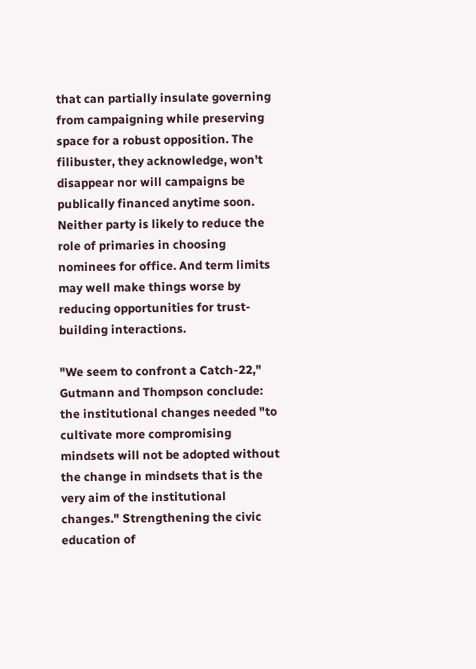that can partially insulate governing from campaigning while preserving space for a robust opposition. The filibuster, they acknowledge, won't disappear nor will campaigns be publically financed anytime soon. Neither party is likely to reduce the role of primaries in choosing nominees for office. And term limits may well make things worse by reducing opportunities for trust-building interactions.

"We seem to confront a Catch-22," Gutmann and Thompson conclude: the institutional changes needed "to cultivate more compromising mindsets will not be adopted without the change in mindsets that is the very aim of the institutional changes." Strengthening the civic education of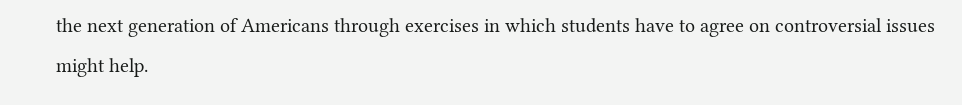the next generation of Americans through exercises in which students have to agree on controversial issues might help.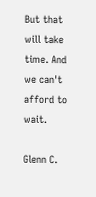But that will take time. And we can't afford to wait.

Glenn C.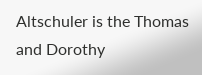Altschuler is the Thomas and Dorothy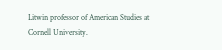Litwin professor of American Studies at Cornell University.